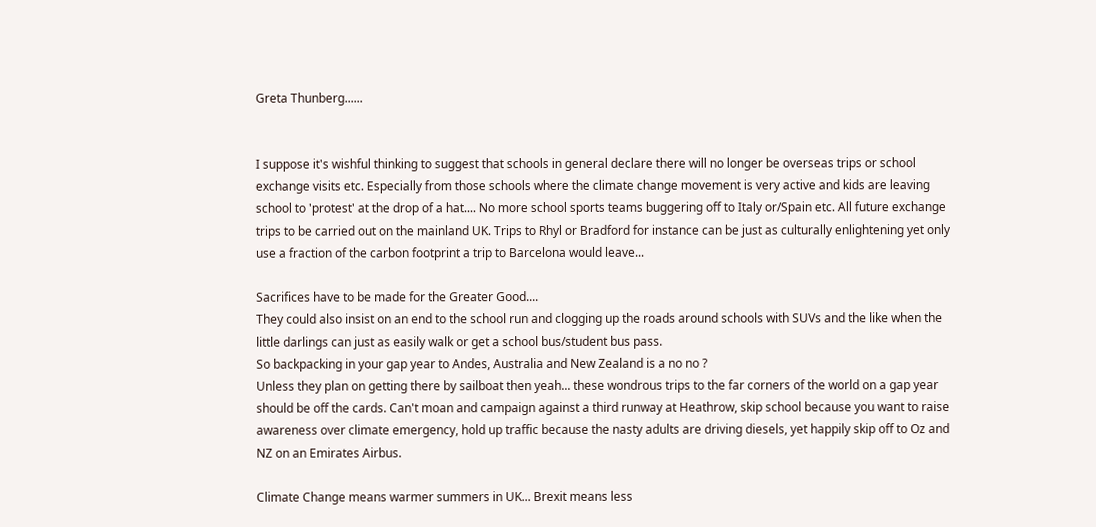Greta Thunberg......


I suppose it's wishful thinking to suggest that schools in general declare there will no longer be overseas trips or school exchange visits etc. Especially from those schools where the climate change movement is very active and kids are leaving school to 'protest' at the drop of a hat.... No more school sports teams buggering off to Italy or/Spain etc. All future exchange trips to be carried out on the mainland UK. Trips to Rhyl or Bradford for instance can be just as culturally enlightening yet only use a fraction of the carbon footprint a trip to Barcelona would leave...

Sacrifices have to be made for the Greater Good....
They could also insist on an end to the school run and clogging up the roads around schools with SUVs and the like when the little darlings can just as easily walk or get a school bus/student bus pass.
So backpacking in your gap year to Andes, Australia and New Zealand is a no no ?
Unless they plan on getting there by sailboat then yeah... these wondrous trips to the far corners of the world on a gap year should be off the cards. Can't moan and campaign against a third runway at Heathrow, skip school because you want to raise awareness over climate emergency, hold up traffic because the nasty adults are driving diesels, yet happily skip off to Oz and NZ on an Emirates Airbus.

Climate Change means warmer summers in UK... Brexit means less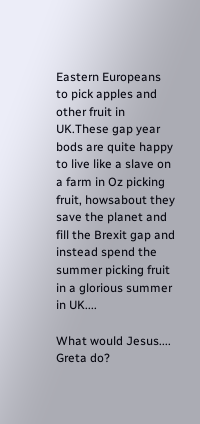Eastern Europeans to pick apples and other fruit in UK.These gap year bods are quite happy to live like a slave on a farm in Oz picking fruit, howsabout they save the planet and fill the Brexit gap and instead spend the summer picking fruit in a glorious summer in UK....

What would Jesus.... Greta do?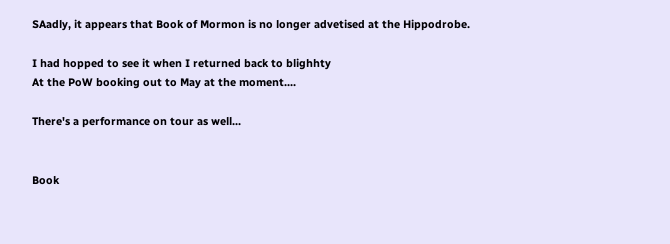SAadly, it appears that Book of Mormon is no longer advetised at the Hippodrobe.

I had hopped to see it when I returned back to blighhty
At the PoW booking out to May at the moment....

There's a performance on tour as well...


Book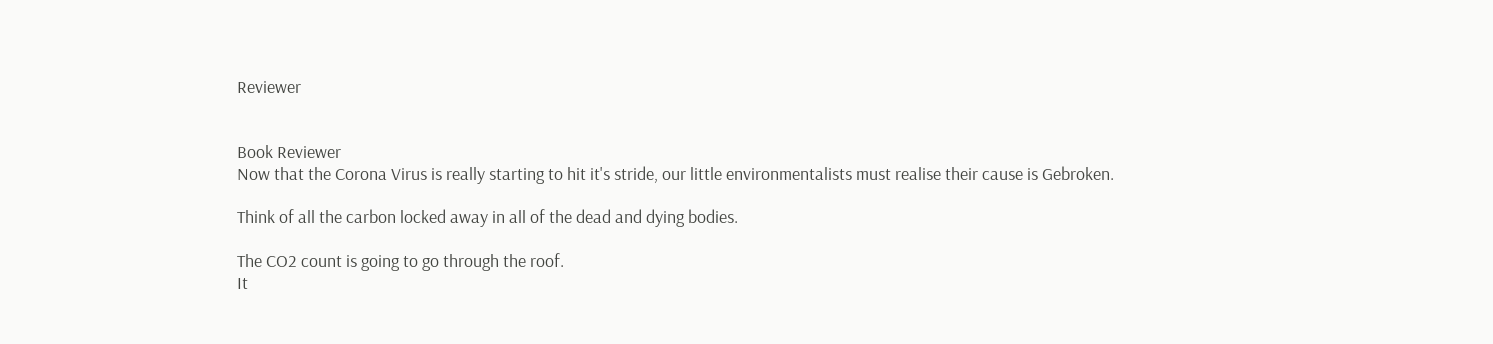Reviewer


Book Reviewer
Now that the Corona Virus is really starting to hit it's stride, our little environmentalists must realise their cause is Gebroken.

Think of all the carbon locked away in all of the dead and dying bodies.

The CO2 count is going to go through the roof.
It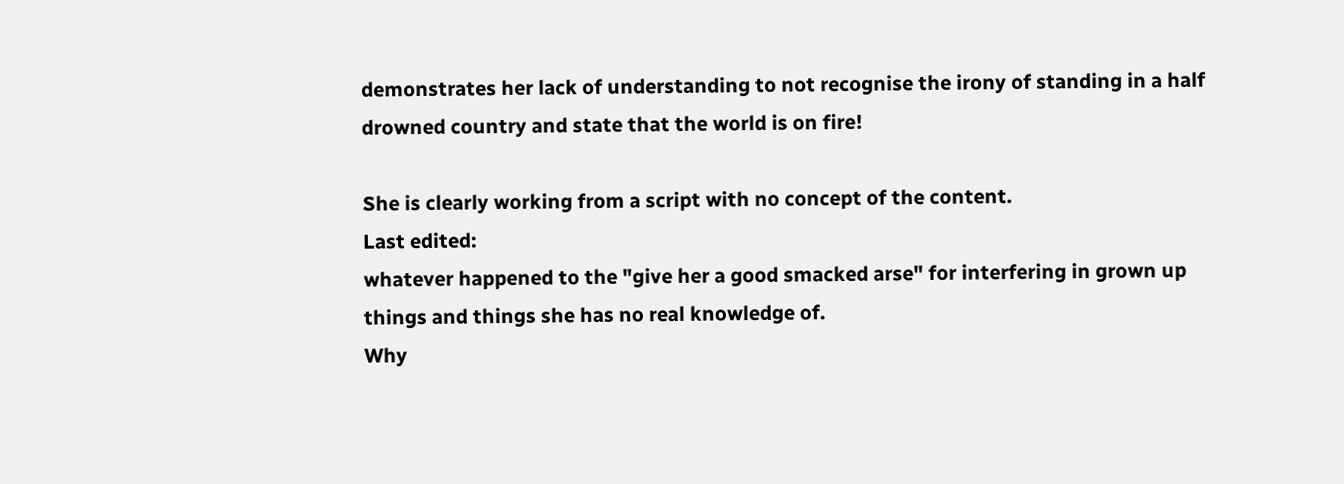demonstrates her lack of understanding to not recognise the irony of standing in a half drowned country and state that the world is on fire!

She is clearly working from a script with no concept of the content.
Last edited:
whatever happened to the "give her a good smacked arse" for interfering in grown up things and things she has no real knowledge of.
Why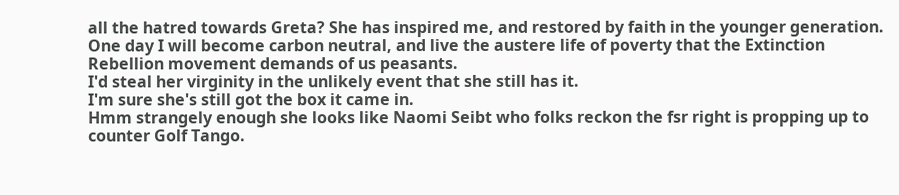all the hatred towards Greta? She has inspired me, and restored by faith in the younger generation. One day I will become carbon neutral, and live the austere life of poverty that the Extinction Rebellion movement demands of us peasants.
I'd steal her virginity in the unlikely event that she still has it.
I'm sure she's still got the box it came in.
Hmm strangely enough she looks like Naomi Seibt who folks reckon the fsr right is propping up to counter Golf Tango.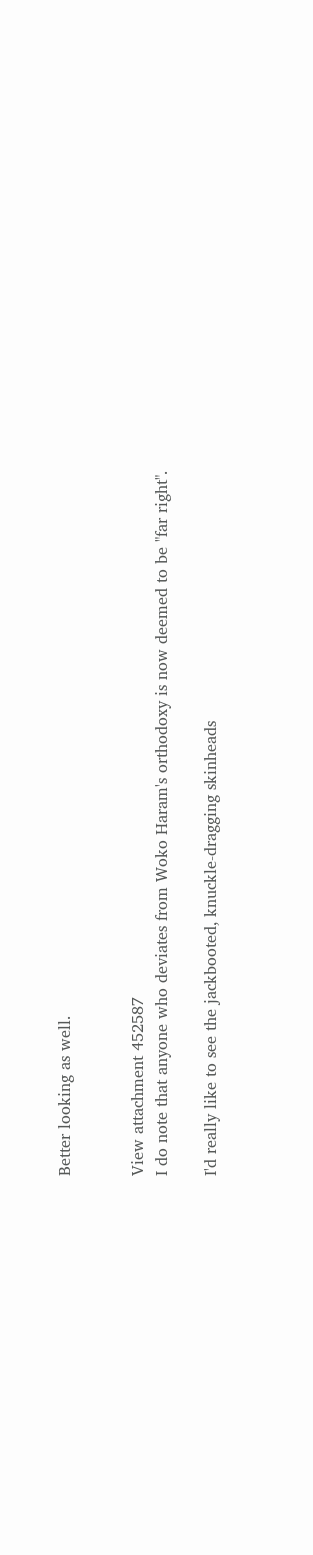Better looking as well.


View attachment 452587
I do note that anyone who deviates from Woko Haram's orthodoxy is now deemed to be "far right".

I'd really like to see the jackbooted, knuckle-dragging skinheads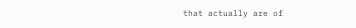that actually are of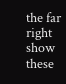the far right show these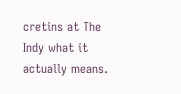cretins at The Indy what it actually means.